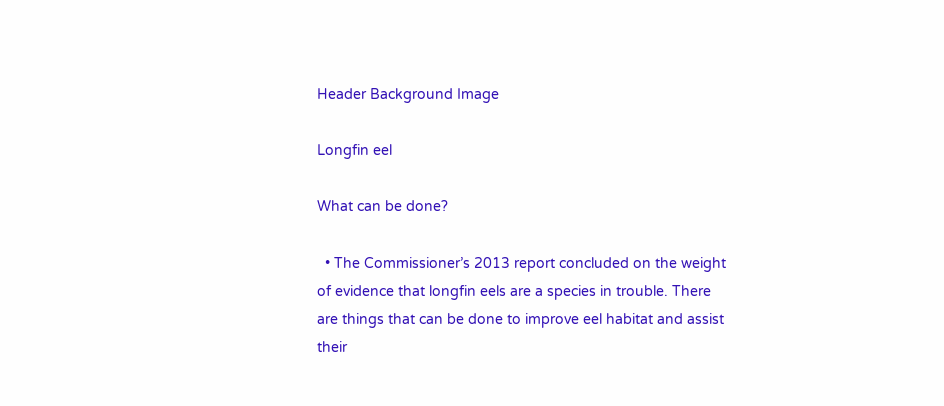Header Background Image

Longfin eel

What can be done?

  • The Commissioner’s 2013 report concluded on the weight of evidence that longfin eels are a species in trouble. There are things that can be done to improve eel habitat and assist their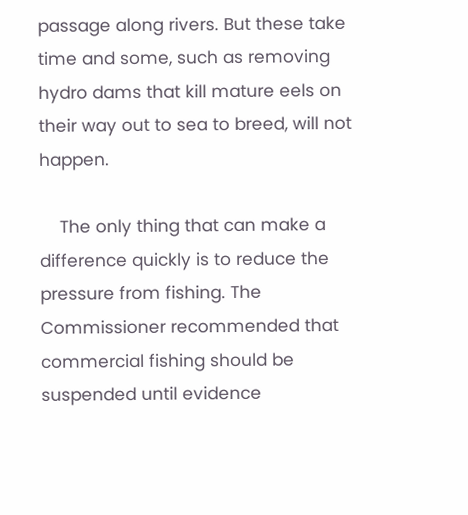passage along rivers. But these take time and some, such as removing hydro dams that kill mature eels on their way out to sea to breed, will not happen.

    The only thing that can make a difference quickly is to reduce the pressure from fishing. The Commissioner recommended that commercial fishing should be suspended until evidence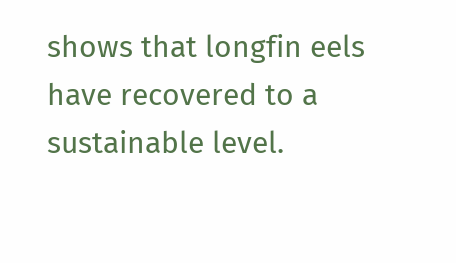shows that longfin eels have recovered to a sustainable level.